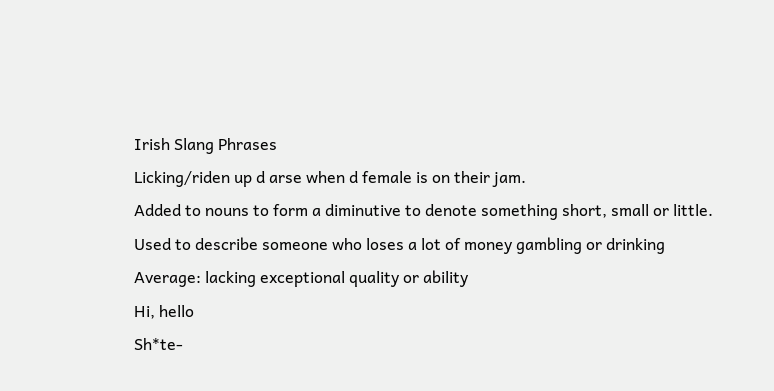Irish Slang Phrases
Licking/riden up d arse when d female is on their jam.
Added to nouns to form a diminutive to denote something short, small or little.
Used to describe someone who loses a lot of money gambling or drinking
Average: lacking exceptional quality or ability
Hi, hello
Sh*te-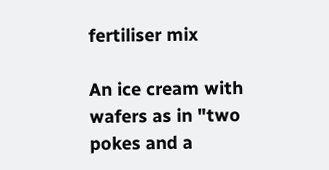fertiliser mix

An ice cream with wafers as in "two pokes and a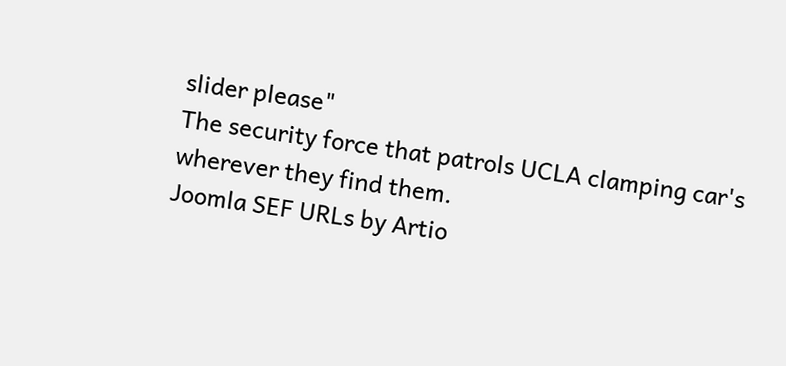slider please"
The security force that patrols UCLA clamping car's wherever they find them.
Joomla SEF URLs by Artio